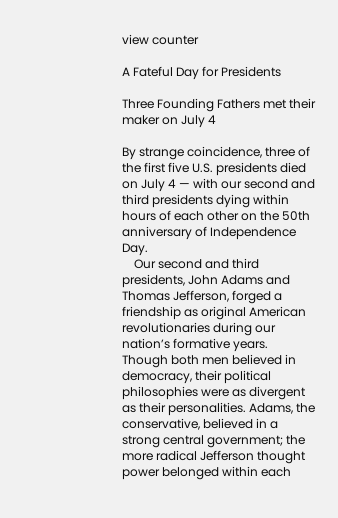view counter

A Fateful Day for Presidents

Three Founding Fathers met their maker on July 4

By strange coincidence, three of the first five U.S. presidents died on July 4 — with our second and third presidents dying within hours of each other on the 50th anniversary of Independence Day.
    Our second and third presidents, John Adams and Thomas Jefferson, forged a friendship as original American revolutionaries during our nation’s formative years. Though both men believed in democracy, their political philosophies were as divergent as their personalities. Adams, the conservative, believed in a strong central government; the more radical Jefferson thought power belonged within each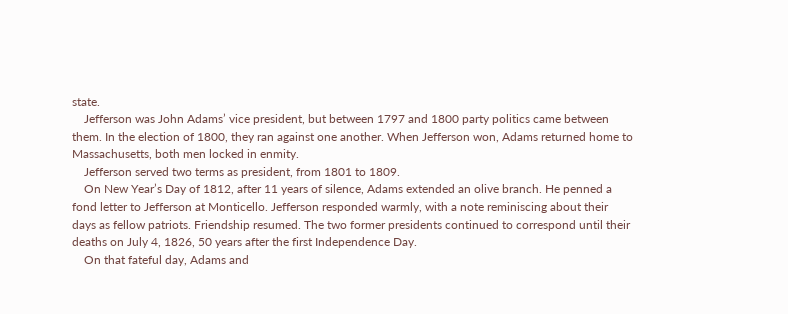state.
    Jefferson was John Adams’ vice president, but between 1797 and 1800 party politics came between them. In the election of 1800, they ran against one another. When Jefferson won, Adams returned home to Massachusetts, both men locked in enmity.
    Jefferson served two terms as president, from 1801 to 1809.
    On New Year’s Day of 1812, after 11 years of silence, Adams extended an olive branch. He penned a fond letter to Jefferson at Monticello. Jefferson responded warmly, with a note reminiscing about their days as fellow patriots. Friendship resumed. The two former presidents continued to correspond until their deaths on July 4, 1826, 50 years after the first Independence Day.
    On that fateful day, Adams and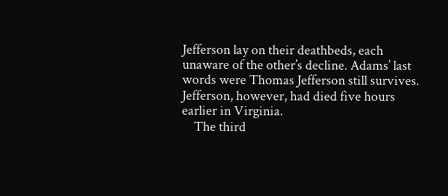Jefferson lay on their deathbeds, each unaware of the other’s decline. Adams’ last words were Thomas Jefferson still survives. Jefferson, however, had died five hours earlier in Virginia.
    The third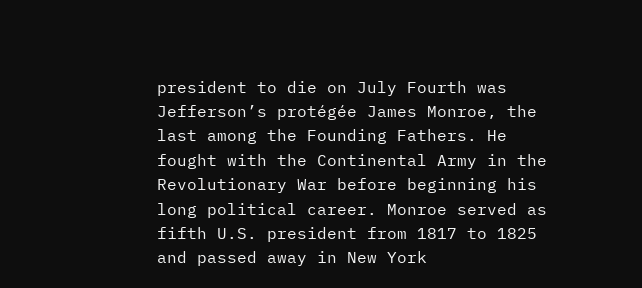president to die on July Fourth was Jefferson’s protégée James Monroe, the last among the Founding Fathers. He fought with the Continental Army in the Revolutionary War before beginning his long political career. Monroe served as fifth U.S. president from 1817 to 1825 and passed away in New York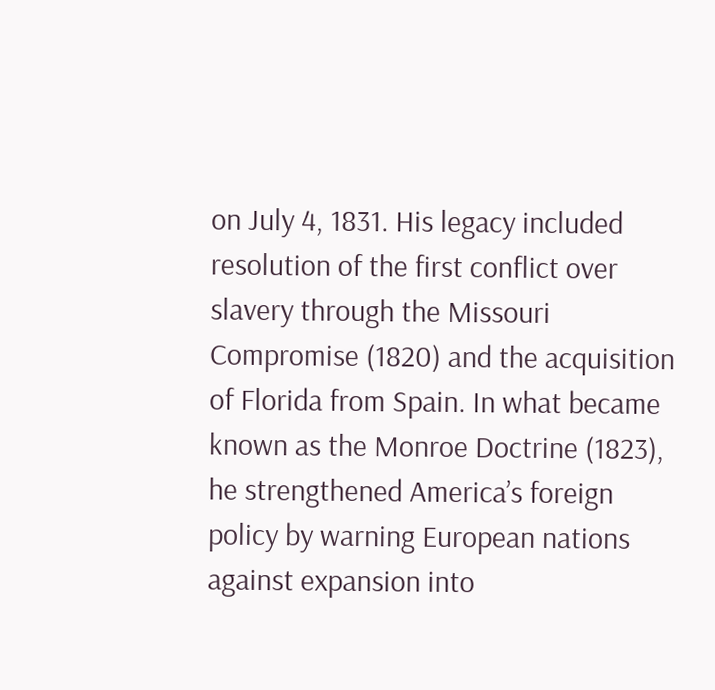on July 4, 1831. His legacy included resolution of the first conflict over slavery through the Missouri Compromise (1820) and the acquisition of Florida from Spain. In what became known as the Monroe Doctrine (1823), he strengthened America’s foreign policy by warning European nations against expansion into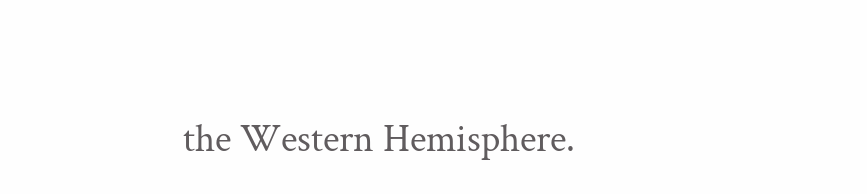the Western Hemisphere.